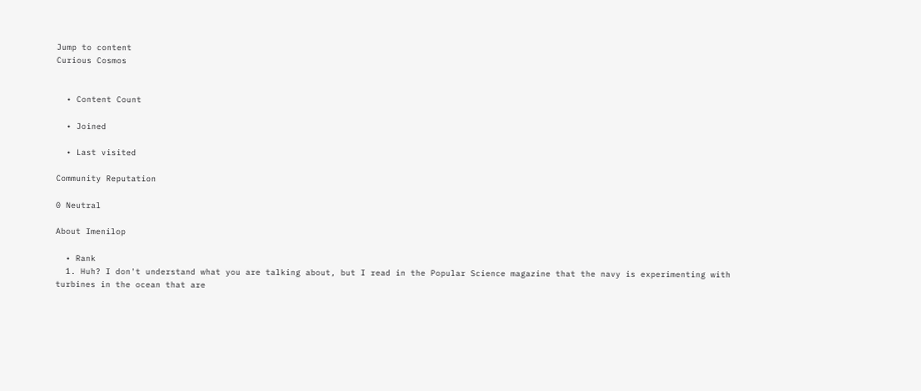Jump to content
Curious Cosmos


  • Content Count

  • Joined

  • Last visited

Community Reputation

0 Neutral

About Imenilop

  • Rank
  1. Huh? I don't understand what you are talking about, but I read in the Popular Science magazine that the navy is experimenting with turbines in the ocean that are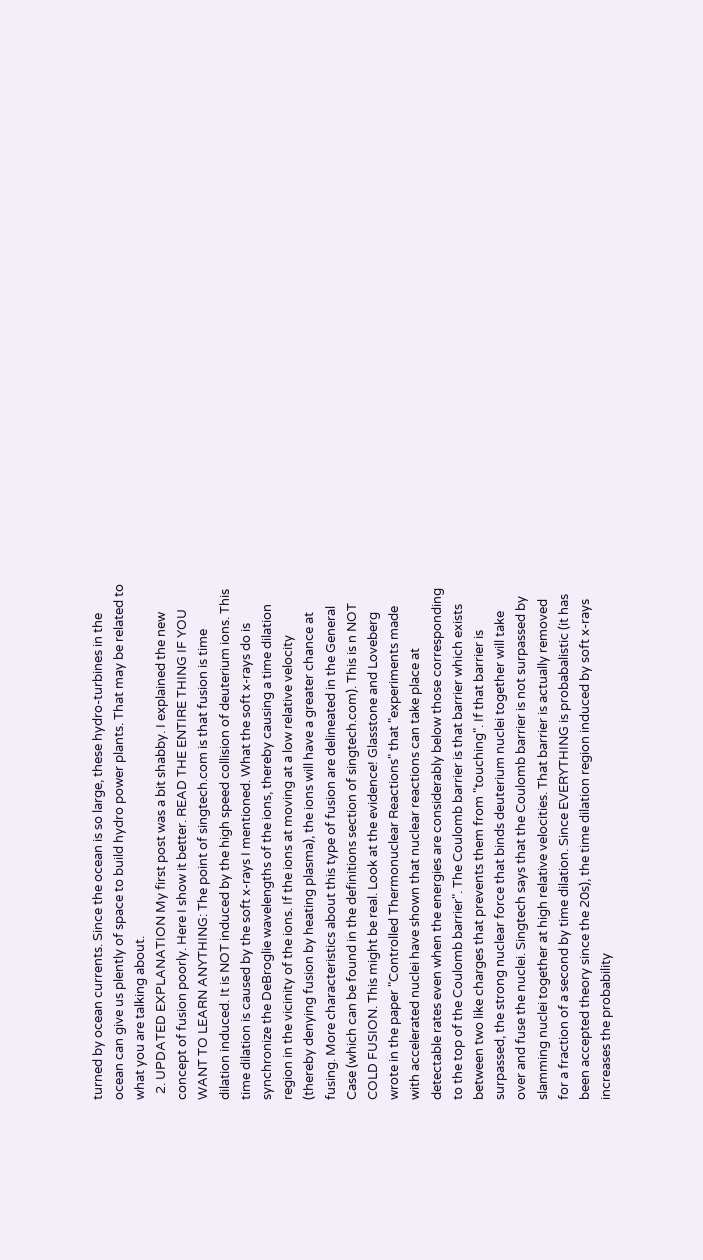turned by ocean currents. Since the ocean is so large, these hydro-turbines in the ocean can give us plently of space to build hydro power plants. That may be related to what you are talking about.
  2. UPDATED EXPLANATION My first post was a bit shabby. I explained the new concept of fusion poorly. Here I show it better. READ THE ENTIRE THING IF YOU WANT TO LEARN ANYTHING: The point of singtech.com is that fusion is time dilation induced. It is NOT induced by the high speed collision of deuterium ions. This time dilation is caused by the soft x-rays I mentioned. What the soft x-rays do is synchronize the DeBroglie wavelengths of the ions, thereby causing a time dilation region in the vicinity of the ions. If the ions at moving at a low relative velocity (thereby denying fusion by heating plasma), the ions will have a greater chance at fusing. More characteristics about this type of fusion are delineated in the General Case (which can be found in the definitions section of singtech.com). This is n NOT COLD FUSION. This might be real. Look at the evidence! Glasstone and Loveberg wrote in the paper "Controlled Thermonuclear Reactions" that "experiments made with accelerated nuclei have shown that nuclear reactions can take place at detectable rates even when the energies are considerably below those corresponding to the top of the Coulomb barrier". The Coulomb barrier is that barrier which exists between two like charges that prevents them from "touching". If that barrier is surpassed, the strong nuclear force that binds deuterium nuclei together will take over and fuse the nuclei. Singtech says that the Coulomb barrier is not surpassed by slamming nuclei together at high relative velocities. That barrier is actually removed for a fraction of a second by time dilation. Since EVERYTHING is probabalistic (it has been accepted theory since the 20s), the time dilation region induced by soft x-rays increases the probability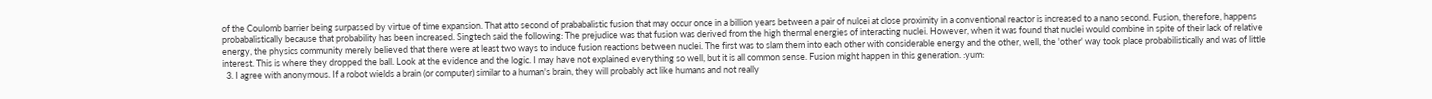of the Coulomb barrier being surpassed by virtue of time expansion. That atto second of prababalistic fusion that may occur once in a billion years between a pair of nulcei at close proximity in a conventional reactor is increased to a nano second. Fusion, therefore, happens probabalistically because that probability has been increased. Singtech said the following: The prejudice was that fusion was derived from the high thermal energies of interacting nuclei. However, when it was found that nuclei would combine in spite of their lack of relative energy, the physics community merely believed that there were at least two ways to induce fusion reactions between nuclei. The first was to slam them into each other with considerable energy and the other, well, the 'other' way took place probabilistically and was of little interest. This is where they dropped the ball. Look at the evidence and the logic. I may have not explained everything so well, but it is all common sense. Fusion might happen in this generation. :yum:
  3. I agree with anonymous. If a robot wields a brain (or computer) similar to a human's brain, they will probably act like humans and not really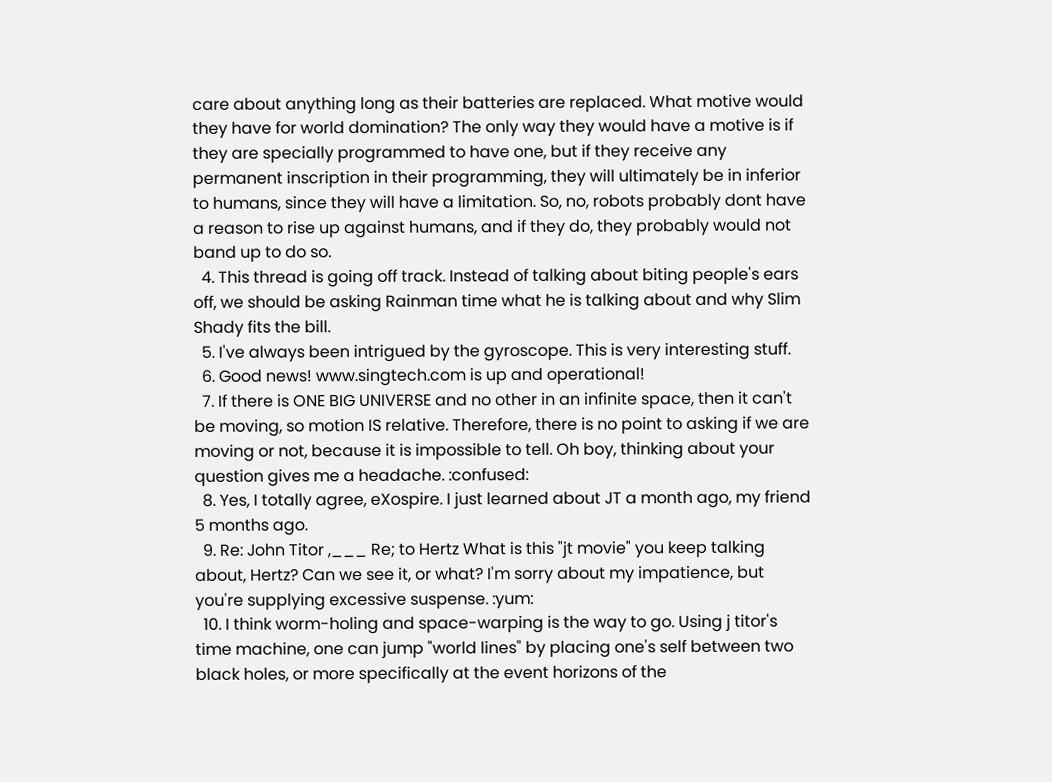care about anything long as their batteries are replaced. What motive would they have for world domination? The only way they would have a motive is if they are specially programmed to have one, but if they receive any permanent inscription in their programming, they will ultimately be in inferior to humans, since they will have a limitation. So, no, robots probably dont have a reason to rise up against humans, and if they do, they probably would not band up to do so.
  4. This thread is going off track. Instead of talking about biting people's ears off, we should be asking Rainman time what he is talking about and why Slim Shady fits the bill.
  5. I've always been intrigued by the gyroscope. This is very interesting stuff.
  6. Good news! www.singtech.com is up and operational!
  7. If there is ONE BIG UNIVERSE and no other in an infinite space, then it can't be moving, so motion IS relative. Therefore, there is no point to asking if we are moving or not, because it is impossible to tell. Oh boy, thinking about your question gives me a headache. :confused:
  8. Yes, I totally agree, eXospire. I just learned about JT a month ago, my friend 5 months ago.
  9. Re: John Titor ,___ Re; to Hertz What is this "jt movie" you keep talking about, Hertz? Can we see it, or what? I'm sorry about my impatience, but you're supplying excessive suspense. :yum:
  10. I think worm-holing and space-warping is the way to go. Using j titor's time machine, one can jump "world lines" by placing one's self between two black holes, or more specifically at the event horizons of the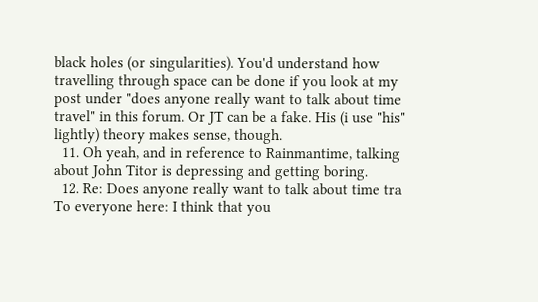black holes (or singularities). You'd understand how travelling through space can be done if you look at my post under "does anyone really want to talk about time travel" in this forum. Or JT can be a fake. His (i use "his" lightly) theory makes sense, though.
  11. Oh yeah, and in reference to Rainmantime, talking about John Titor is depressing and getting boring.
  12. Re: Does anyone really want to talk about time tra To everyone here: I think that you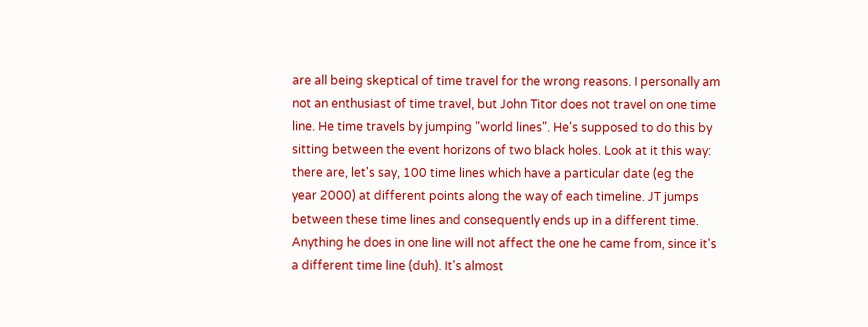are all being skeptical of time travel for the wrong reasons. I personally am not an enthusiast of time travel, but John Titor does not travel on one time line. He time travels by jumping "world lines". He's supposed to do this by sitting between the event horizons of two black holes. Look at it this way: there are, let's say, 100 time lines which have a particular date (eg the year 2000) at different points along the way of each timeline. JT jumps between these time lines and consequently ends up in a different time. Anything he does in one line will not affect the one he came from, since it's a different time line (duh). It's almost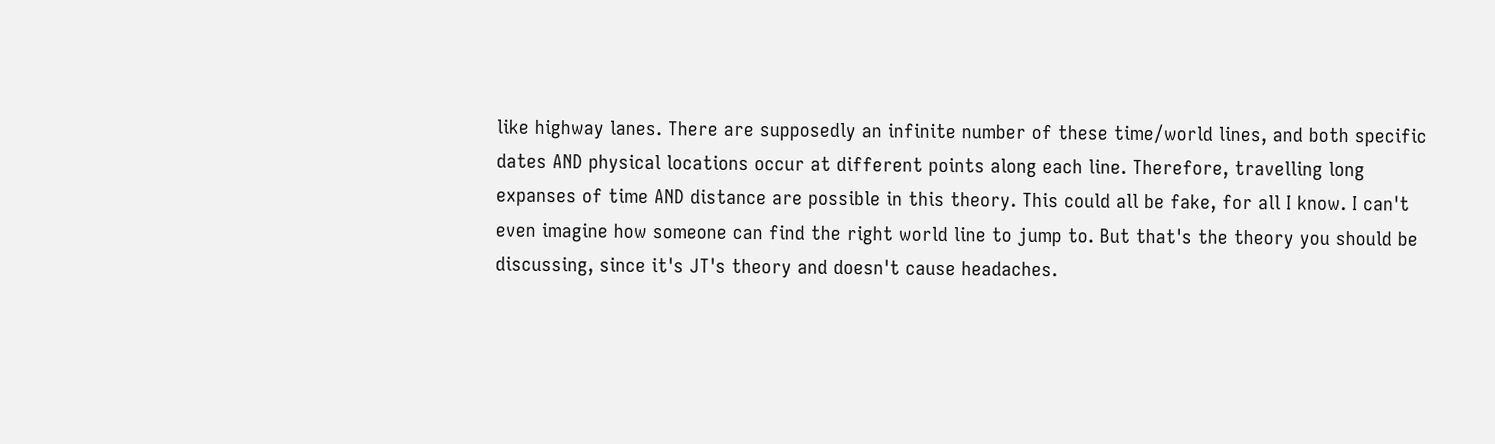like highway lanes. There are supposedly an infinite number of these time/world lines, and both specific dates AND physical locations occur at different points along each line. Therefore, travelling long expanses of time AND distance are possible in this theory. This could all be fake, for all I know. I can't even imagine how someone can find the right world line to jump to. But that's the theory you should be discussing, since it's JT's theory and doesn't cause headaches.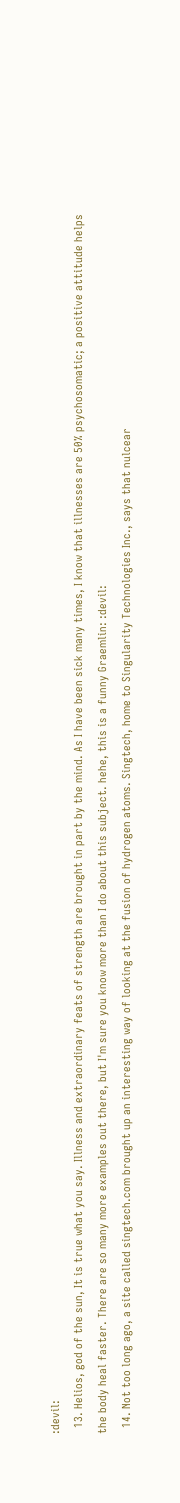:devil:
  13. Helios, god of the sun, It is true what you say. Illness and extraordinary feats of strength are brought in part by the mind. As I have been sick many times, I know that illnesses are 50% psychosomatic; a positive attitude helps the body heal faster. There are so many more examples out there, but I'm sure you know more than I do about this subject. hehe, this is a funny Graemlin: :devil:
  14. Not too long ago, a site called singtech.com brought up an interesting way of looking at the fusion of hydrogen atoms. Singtech, home to Singularity Technologies Inc., says that nulcear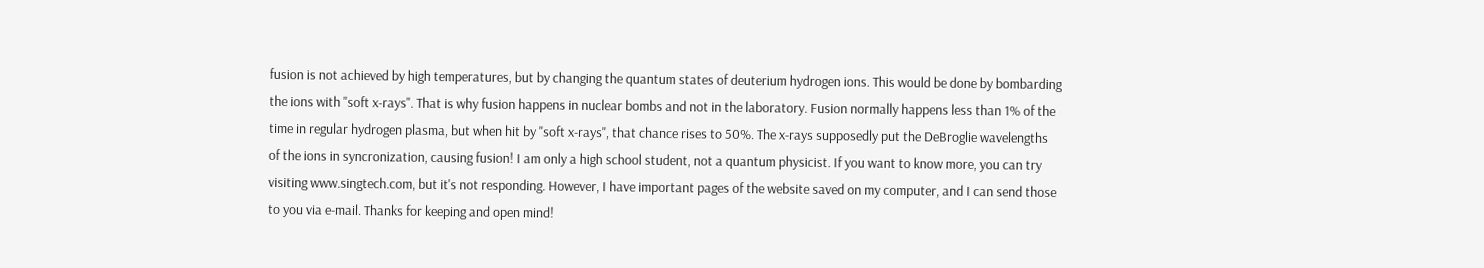fusion is not achieved by high temperatures, but by changing the quantum states of deuterium hydrogen ions. This would be done by bombarding the ions with "soft x-rays". That is why fusion happens in nuclear bombs and not in the laboratory. Fusion normally happens less than 1% of the time in regular hydrogen plasma, but when hit by "soft x-rays", that chance rises to 50%. The x-rays supposedly put the DeBroglie wavelengths of the ions in syncronization, causing fusion! I am only a high school student, not a quantum physicist. If you want to know more, you can try visiting www.singtech.com, but it's not responding. However, I have important pages of the website saved on my computer, and I can send those to you via e-mail. Thanks for keeping and open mind!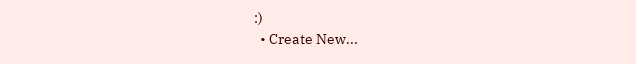:)
  • Create New...